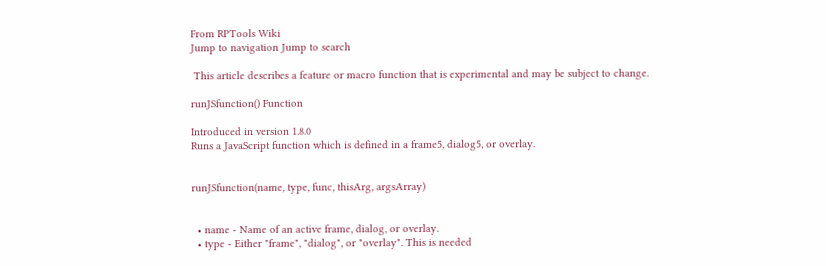From RPTools Wiki
Jump to navigation Jump to search

 This article describes a feature or macro function that is experimental and may be subject to change.

runJSfunction() Function

Introduced in version 1.8.0
Runs a JavaScript function which is defined in a frame5, dialog5, or overlay.


runJSfunction(name, type, func, thisArg, argsArray)


  • name - Name of an active frame, dialog, or overlay.
  • type - Either "frame", "dialog", or "overlay". This is needed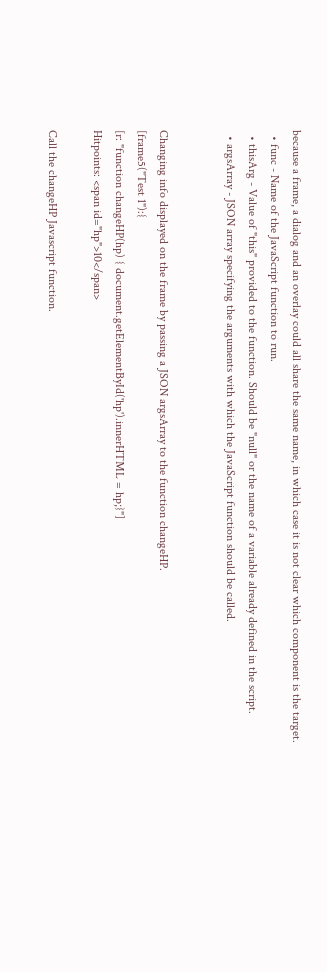because a frame, a dialog and an overlay could all share the same name, in which case it is not clear which component is the target.
  • func - Name of the JavaScript function to run.
  • thisArg - Value of "this" provided to the function. Should be "null" or the name of a variable already defined in the script.
  • argsArray - JSON array specifying the arguments with which the JavaScript function should be called.


Changing info displayed on the frame by passing a JSON argsArray to the function changeHP.
[frame5("Test 1"):{
[r: "function changeHP(hp) { document.getElementById('hp').innerHTML = hp;}"]
Hitpoints: <span id="hp">10</span>

Call the changeHP Javascript function.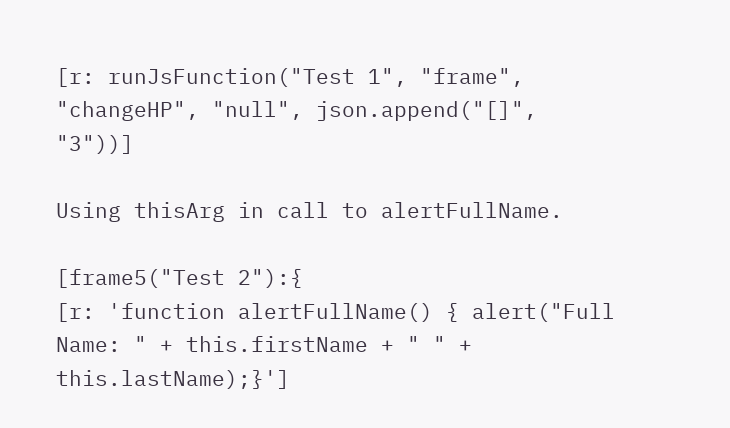[r: runJsFunction("Test 1", "frame", "changeHP", "null", json.append("[]", "3"))]

Using thisArg in call to alertFullName.

[frame5("Test 2"):{
[r: 'function alertFullName() { alert("Full Name: " + this.firstName + " " + this.lastName);}']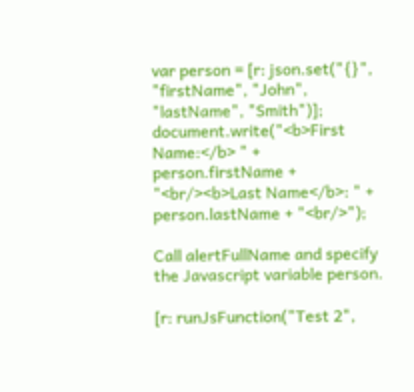var person = [r: json.set("{}", "firstName", "John", "lastName", "Smith")];
document.write("<b>First Name:</b> " + person.firstName + "<br/><b>Last Name</b>: " + person.lastName + "<br/>");

Call alertFullName and specify the Javascript variable person.

[r: runJsFunction("Test 2",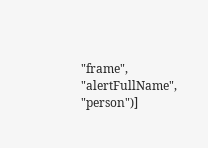"frame", "alertFullName", "person")]